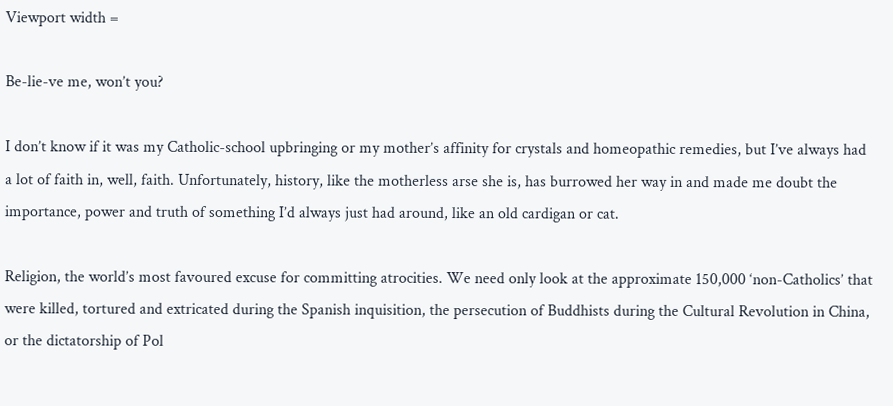Viewport width =

Be-lie-ve me, won’t you?

I don’t know if it was my Catholic-school upbringing or my mother’s affinity for crystals and homeopathic remedies, but I’ve always had a lot of faith in, well, faith. Unfortunately, history, like the motherless arse she is, has burrowed her way in and made me doubt the importance, power and truth of something I’d always just had around, like an old cardigan or cat.

Religion, the world’s most favoured excuse for committing atrocities. We need only look at the approximate 150,000 ‘non-Catholics’ that were killed, tortured and extricated during the Spanish inquisition, the persecution of Buddhists during the Cultural Revolution in China, or the dictatorship of Pol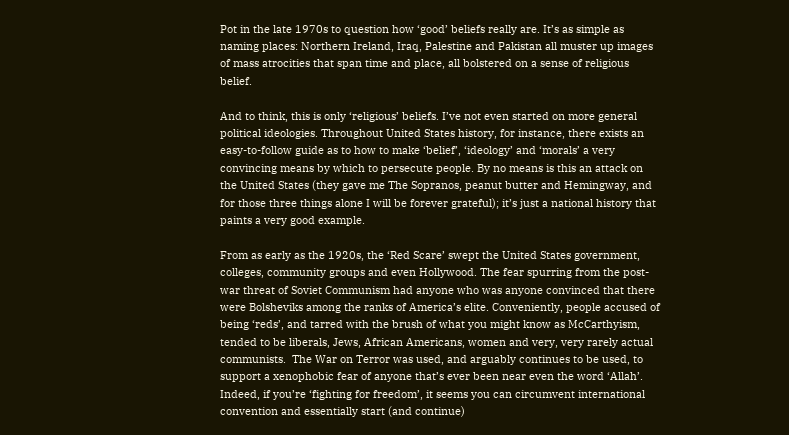Pot in the late 1970s to question how ‘good’ beliefs really are. It’s as simple as naming places: Northern Ireland, Iraq, Palestine and Pakistan all muster up images of mass atrocities that span time and place, all bolstered on a sense of religious belief.

And to think, this is only ‘religious’ beliefs. I’ve not even started on more general political ideologies. Throughout United States history, for instance, there exists an easy-to-follow guide as to how to make ‘belief’, ‘ideology’ and ‘morals’ a very convincing means by which to persecute people. By no means is this an attack on the United States (they gave me The Sopranos, peanut butter and Hemingway, and for those three things alone I will be forever grateful); it’s just a national history that paints a very good example.

From as early as the 1920s, the ‘Red Scare’ swept the United States government, colleges, community groups and even Hollywood. The fear spurring from the post-war threat of Soviet Communism had anyone who was anyone convinced that there were Bolsheviks among the ranks of America’s elite. Conveniently, people accused of being ‘reds’, and tarred with the brush of what you might know as McCarthyism, tended to be liberals, Jews, African Americans, women and very, very rarely actual communists.  The War on Terror was used, and arguably continues to be used, to support a xenophobic fear of anyone that’s ever been near even the word ‘Allah’. Indeed, if you’re ‘fighting for freedom’, it seems you can circumvent international convention and essentially start (and continue)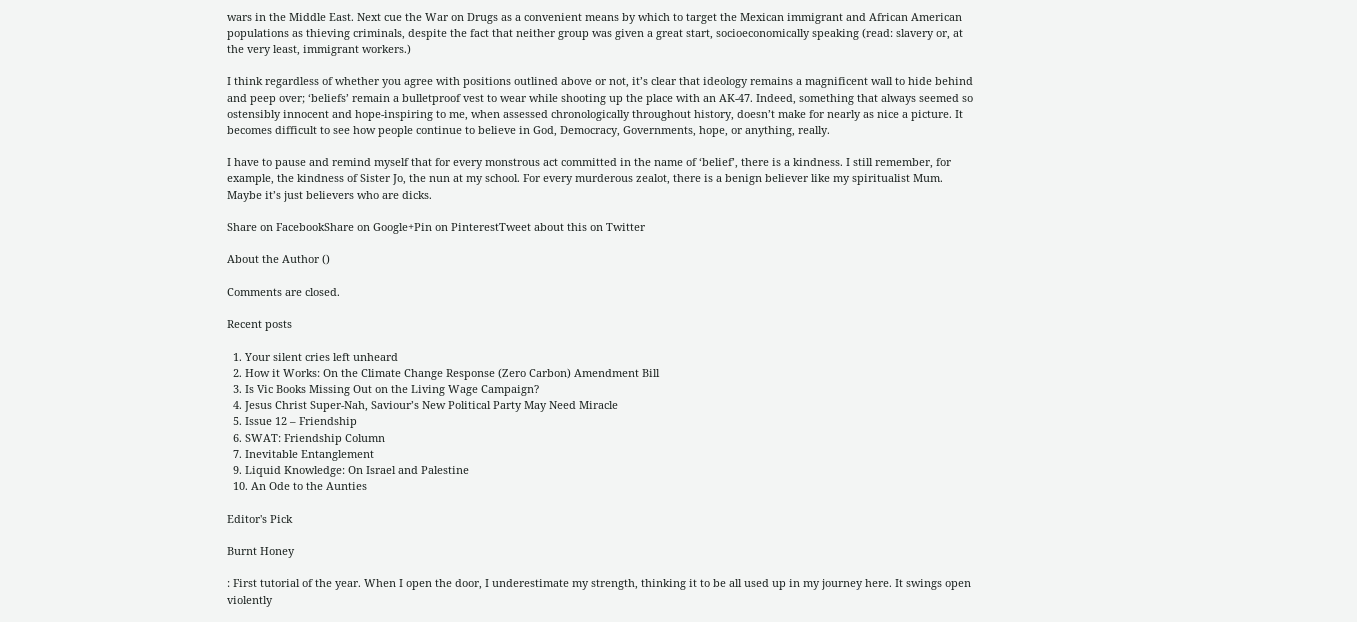wars in the Middle East. Next cue the War on Drugs as a convenient means by which to target the Mexican immigrant and African American populations as thieving criminals, despite the fact that neither group was given a great start, socioeconomically speaking (read: slavery or, at the very least, immigrant workers.)

I think regardless of whether you agree with positions outlined above or not, it’s clear that ideology remains a magnificent wall to hide behind and peep over; ‘beliefs’ remain a bulletproof vest to wear while shooting up the place with an AK-47. Indeed, something that always seemed so ostensibly innocent and hope-inspiring to me, when assessed chronologically throughout history, doesn’t make for nearly as nice a picture. It becomes difficult to see how people continue to believe in God, Democracy, Governments, hope, or anything, really.

I have to pause and remind myself that for every monstrous act committed in the name of ‘belief’, there is a kindness. I still remember, for example, the kindness of Sister Jo, the nun at my school. For every murderous zealot, there is a benign believer like my spiritualist Mum. Maybe it’s just believers who are dicks.

Share on FacebookShare on Google+Pin on PinterestTweet about this on Twitter

About the Author ()

Comments are closed.

Recent posts

  1. Your silent cries left unheard
  2. How it Works: On the Climate Change Response (Zero Carbon) Amendment Bill
  3. Is Vic Books Missing Out on the Living Wage Campaign?
  4. Jesus Christ Super-Nah, Saviour’s New Political Party May Need Miracle
  5. Issue 12 – Friendship
  6. SWAT: Friendship Column
  7. Inevitable Entanglement
  9. Liquid Knowledge: On Israel and Palestine
  10. An Ode to the Aunties

Editor's Pick

Burnt Honey

: First tutorial of the year. When I open the door, I underestimate my strength, thinking it to be all used up in my journey here. It swings open violently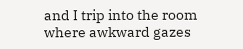and I trip into the room where awkward gazes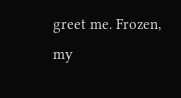greet me. Frozen, my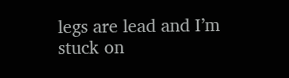legs are lead and I’m stuck on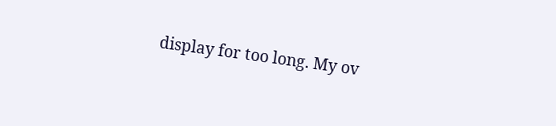display for too long. My ov